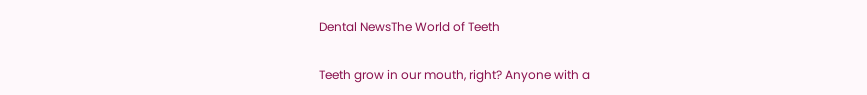Dental NewsThe World of Teeth

Teeth grow in our mouth, right? Anyone with a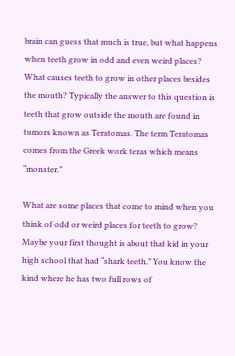brain can guess that much is true, but what happens when teeth grow in odd and even weird places? What causes teeth to grow in other places besides the mouth? Typically the answer to this question is teeth that grow outside the mouth are found in tumors known as Teratomas. The term Teratomas comes from the Greek work teras which means “monster.”

What are some places that come to mind when you think of odd or weird places for teeth to grow? Maybe your first thought is about that kid in your high school that had “shark teeth.” You know the kind where he has two full rows of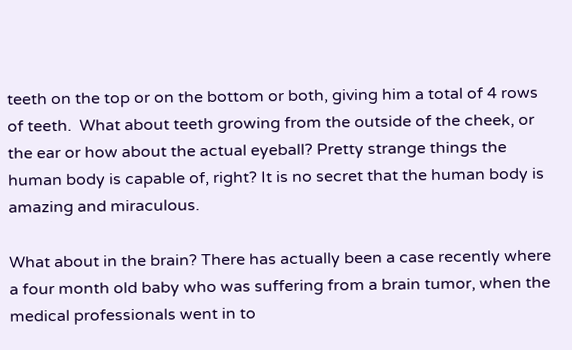teeth on the top or on the bottom or both, giving him a total of 4 rows of teeth.  What about teeth growing from the outside of the cheek, or the ear or how about the actual eyeball? Pretty strange things the human body is capable of, right? It is no secret that the human body is amazing and miraculous.

What about in the brain? There has actually been a case recently where a four month old baby who was suffering from a brain tumor, when the medical professionals went in to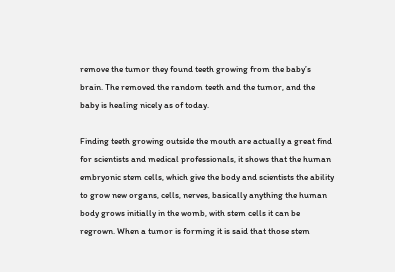remove the tumor they found teeth growing from the baby’s brain. The removed the random teeth and the tumor, and the baby is healing nicely as of today.

Finding teeth growing outside the mouth are actually a great find for scientists and medical professionals, it shows that the human embryonic stem cells, which give the body and scientists the ability to grow new organs, cells, nerves, basically anything the human body grows initially in the womb, with stem cells it can be regrown. When a tumor is forming it is said that those stem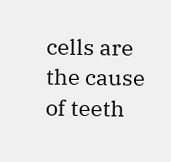cells are the cause of teeth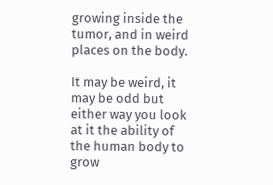growing inside the tumor, and in weird places on the body.

It may be weird, it may be odd but either way you look at it the ability of the human body to grow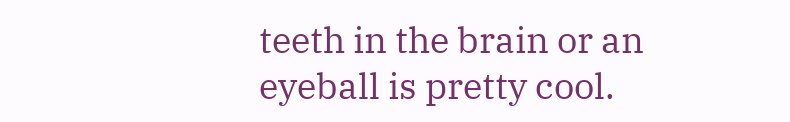teeth in the brain or an eyeball is pretty cool.